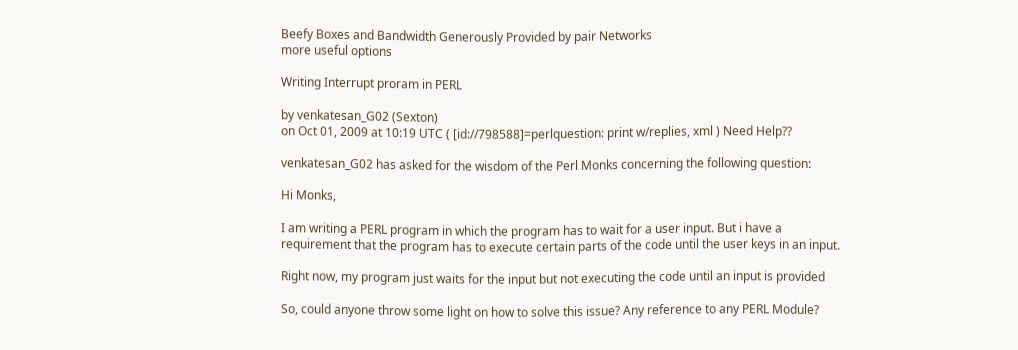Beefy Boxes and Bandwidth Generously Provided by pair Networks
more useful options

Writing Interrupt proram in PERL

by venkatesan_G02 (Sexton)
on Oct 01, 2009 at 10:19 UTC ( [id://798588]=perlquestion: print w/replies, xml ) Need Help??

venkatesan_G02 has asked for the wisdom of the Perl Monks concerning the following question:

Hi Monks,

I am writing a PERL program in which the program has to wait for a user input. But i have a requirement that the program has to execute certain parts of the code until the user keys in an input.

Right now, my program just waits for the input but not executing the code until an input is provided

So, could anyone throw some light on how to solve this issue? Any reference to any PERL Module?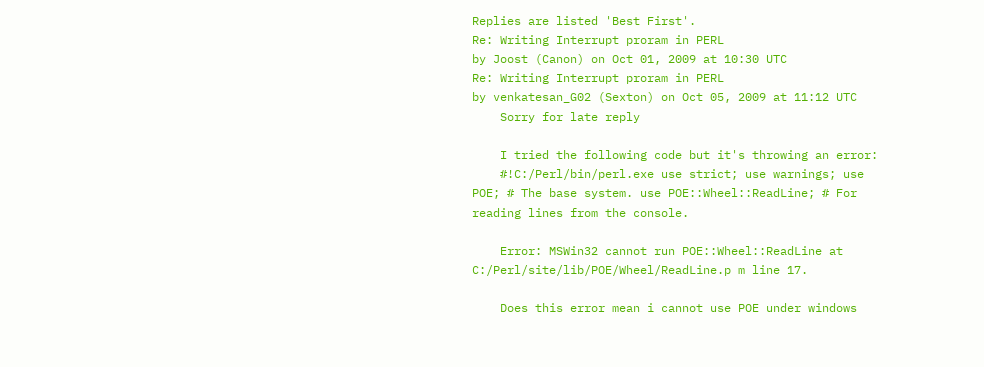Replies are listed 'Best First'.
Re: Writing Interrupt proram in PERL
by Joost (Canon) on Oct 01, 2009 at 10:30 UTC
Re: Writing Interrupt proram in PERL
by venkatesan_G02 (Sexton) on Oct 05, 2009 at 11:12 UTC
    Sorry for late reply

    I tried the following code but it's throwing an error:
    #!C:/Perl/bin/perl.exe use strict; use warnings; use POE; # The base system. use POE::Wheel::ReadLine; # For reading lines from the console.

    Error: MSWin32 cannot run POE::Wheel::ReadLine at C:/Perl/site/lib/POE/Wheel/ReadLine.p m line 17.

    Does this error mean i cannot use POE under windows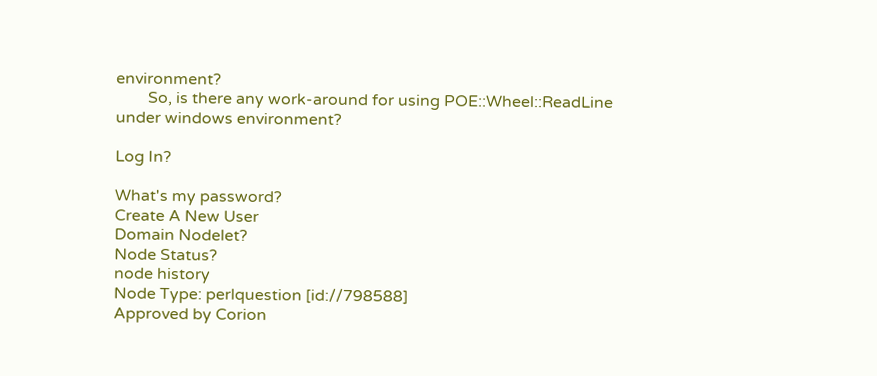environment?
        So, is there any work-around for using POE::Wheel::ReadLine under windows environment?

Log In?

What's my password?
Create A New User
Domain Nodelet?
Node Status?
node history
Node Type: perlquestion [id://798588]
Approved by Corion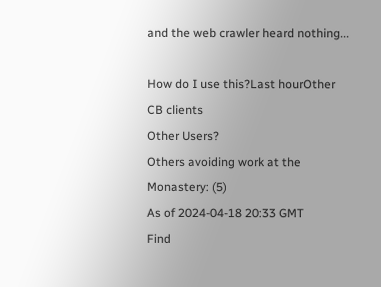and the web crawler heard nothing...

How do I use this?Last hourOther CB clients
Other Users?
Others avoiding work at the Monastery: (5)
As of 2024-04-18 20:33 GMT
Find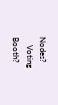Nodes?
    Voting Booth?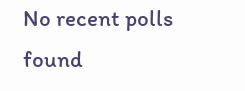No recent polls found